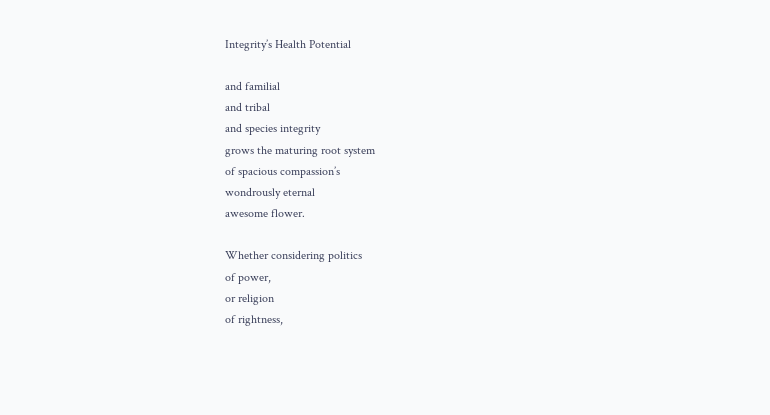Integrity’s Health Potential

and familial
and tribal
and species integrity
grows the maturing root system
of spacious compassion’s
wondrously eternal
awesome flower.

Whether considering politics
of power,
or religion
of rightness,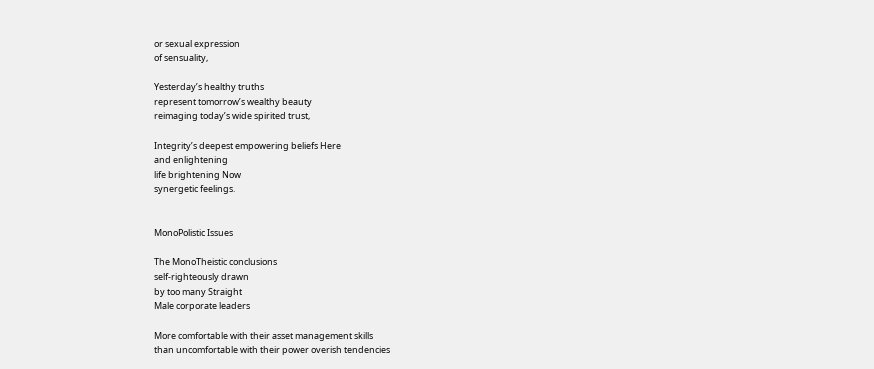or sexual expression
of sensuality,

Yesterday’s healthy truths
represent tomorrow’s wealthy beauty
reimaging today’s wide spirited trust,

Integrity’s deepest empowering beliefs Here
and enlightening
life brightening Now
synergetic feelings.


MonoPolistic Issues

The MonoTheistic conclusions
self-righteously drawn
by too many Straight
Male corporate leaders

More comfortable with their asset management skills
than uncomfortable with their power overish tendencies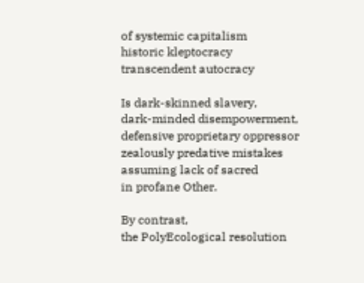of systemic capitalism
historic kleptocracy
transcendent autocracy

Is dark-skinned slavery,
dark-minded disempowerment,
defensive proprietary oppressor
zealously predative mistakes
assuming lack of sacred
in profane Other.

By contrast,
the PolyEcological resolution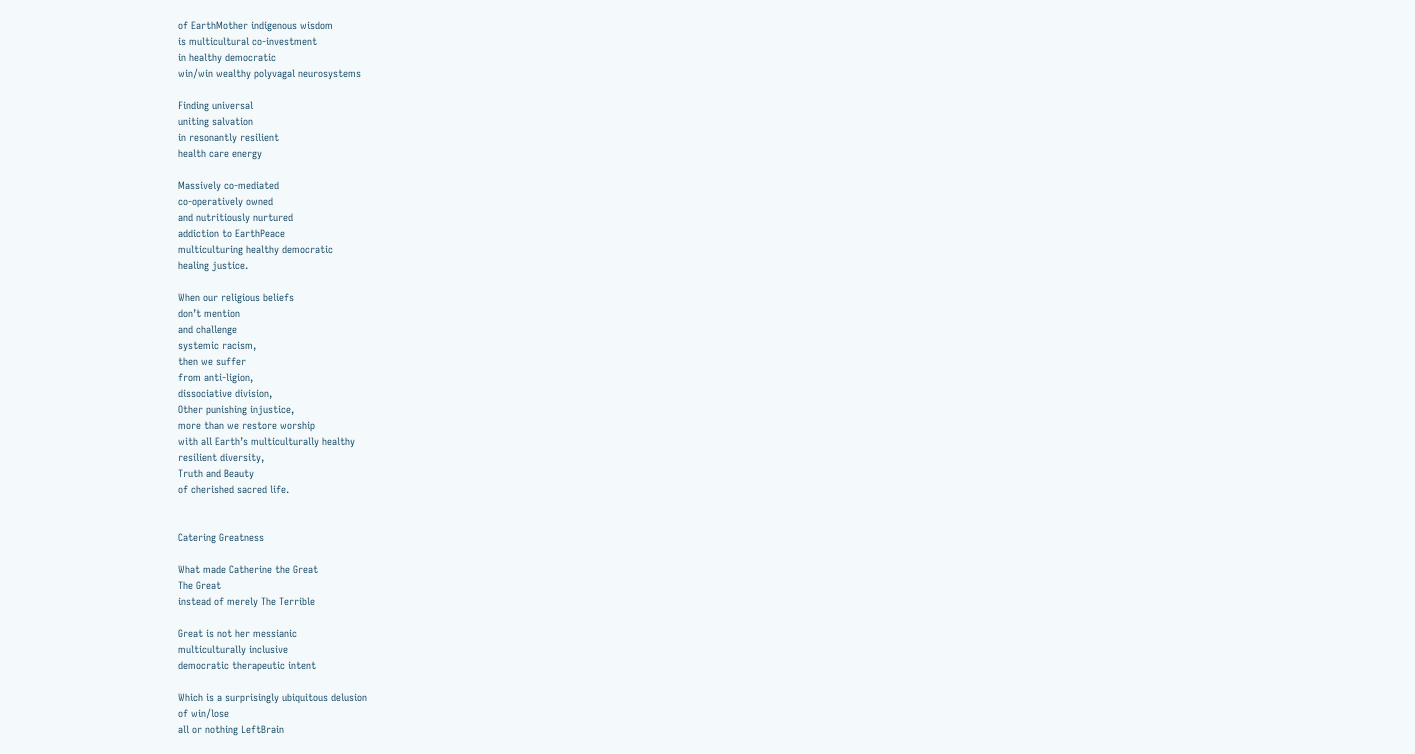of EarthMother indigenous wisdom
is multicultural co-investment
in healthy democratic
win/win wealthy polyvagal neurosystems

Finding universal
uniting salvation
in resonantly resilient
health care energy

Massively co-mediated
co-operatively owned
and nutritiously nurtured
addiction to EarthPeace
multiculturing healthy democratic
healing justice.

When our religious beliefs
don’t mention
and challenge
systemic racism,
then we suffer
from anti-ligion,
dissociative division,
Other punishing injustice,
more than we restore worship
with all Earth’s multiculturally healthy
resilient diversity,
Truth and Beauty
of cherished sacred life.


Catering Greatness

What made Catherine the Great
The Great
instead of merely The Terrible

Great is not her messianic
multiculturally inclusive
democratic therapeutic intent

Which is a surprisingly ubiquitous delusion
of win/lose
all or nothing LeftBrain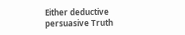Either deductive persuasive Truth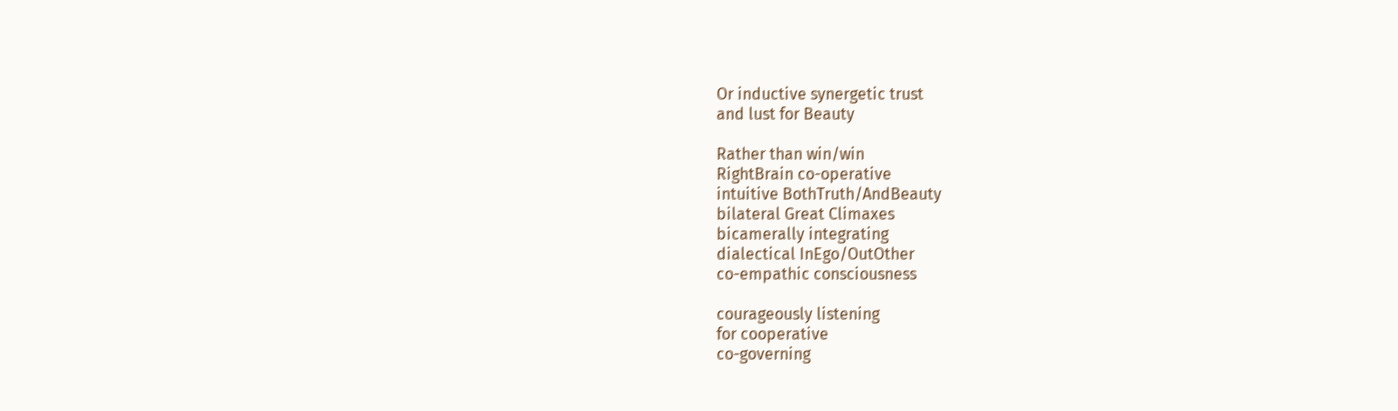Or inductive synergetic trust
and lust for Beauty

Rather than win/win
RightBrain co-operative
intuitive BothTruth/AndBeauty
bilateral Great Climaxes
bicamerally integrating
dialectical InEgo/OutOther
co-empathic consciousness

courageously listening
for cooperative
co-governing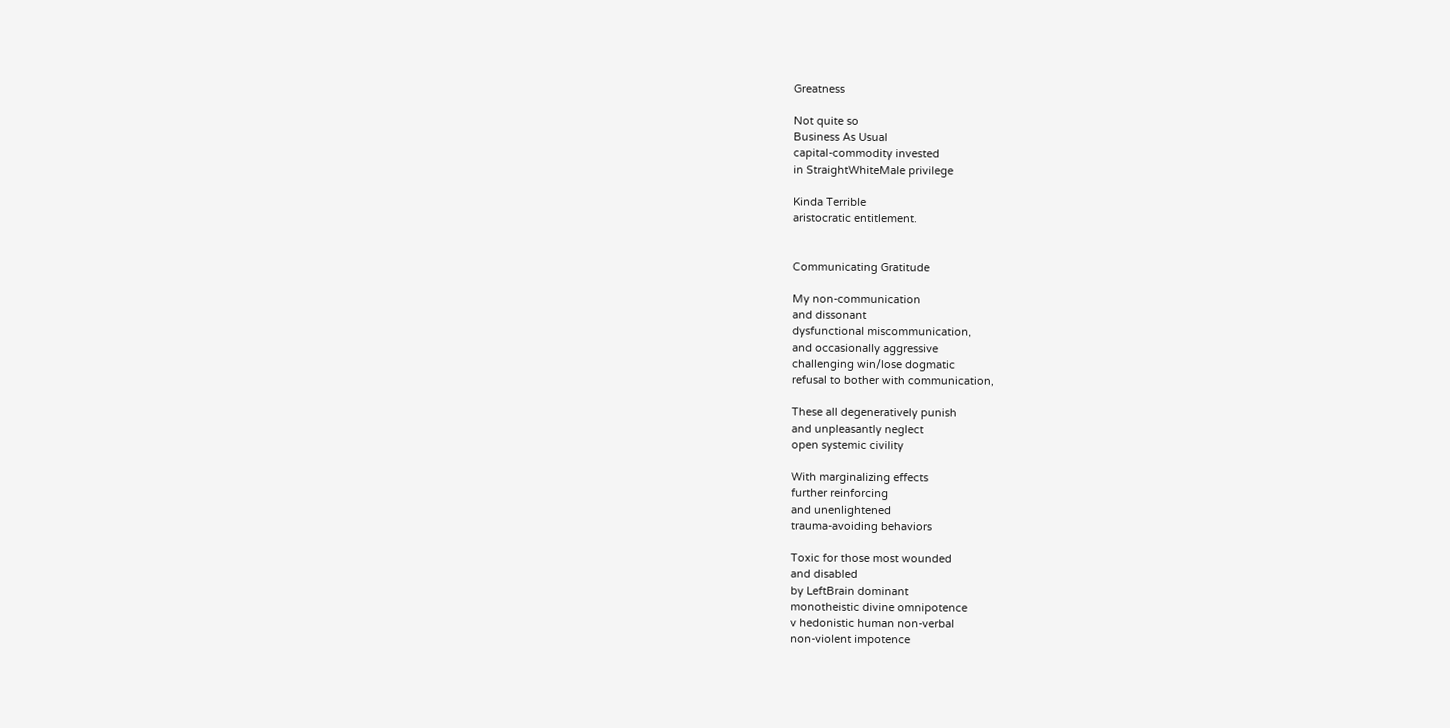Greatness

Not quite so
Business As Usual
capital-commodity invested
in StraightWhiteMale privilege

Kinda Terrible
aristocratic entitlement.


Communicating Gratitude

My non-communication
and dissonant
dysfunctional miscommunication,
and occasionally aggressive
challenging win/lose dogmatic
refusal to bother with communication,

These all degeneratively punish
and unpleasantly neglect
open systemic civility

With marginalizing effects
further reinforcing
and unenlightened
trauma-avoiding behaviors

Toxic for those most wounded
and disabled
by LeftBrain dominant
monotheistic divine omnipotence
v hedonistic human non-verbal
non-violent impotence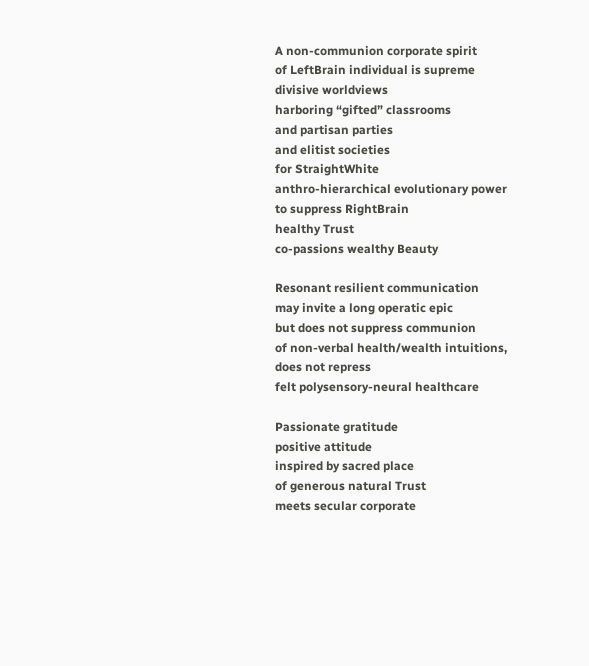A non-communion corporate spirit
of LeftBrain individual is supreme
divisive worldviews
harboring “gifted” classrooms
and partisan parties
and elitist societies
for StraightWhite
anthro-hierarchical evolutionary power
to suppress RightBrain
healthy Trust
co-passions wealthy Beauty

Resonant resilient communication
may invite a long operatic epic
but does not suppress communion
of non-verbal health/wealth intuitions,
does not repress
felt polysensory-neural healthcare

Passionate gratitude
positive attitude
inspired by sacred place
of generous natural Trust
meets secular corporate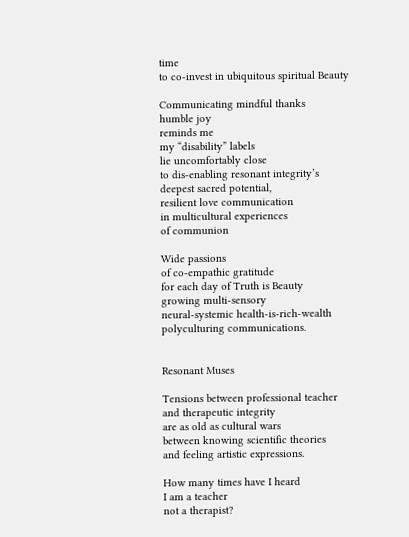time
to co-invest in ubiquitous spiritual Beauty

Communicating mindful thanks
humble joy
reminds me
my “disability” labels
lie uncomfortably close
to dis-enabling resonant integrity’s
deepest sacred potential,
resilient love communication
in multicultural experiences
of communion

Wide passions
of co-empathic gratitude
for each day of Truth is Beauty
growing multi-sensory
neural-systemic health-is-rich-wealth
polyculturing communications.


Resonant Muses

Tensions between professional teacher
and therapeutic integrity
are as old as cultural wars
between knowing scientific theories
and feeling artistic expressions.

How many times have I heard
I am a teacher
not a therapist?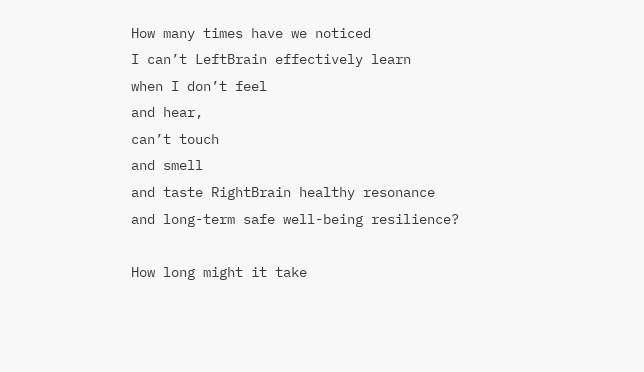How many times have we noticed
I can’t LeftBrain effectively learn
when I don’t feel
and hear,
can’t touch
and smell
and taste RightBrain healthy resonance
and long-term safe well-being resilience?

How long might it take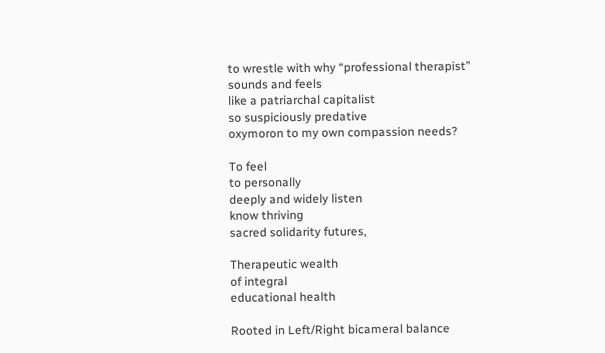to wrestle with why “professional therapist”
sounds and feels
like a patriarchal capitalist
so suspiciously predative
oxymoron to my own compassion needs?

To feel
to personally
deeply and widely listen
know thriving
sacred solidarity futures,

Therapeutic wealth
of integral
educational health

Rooted in Left/Right bicameral balance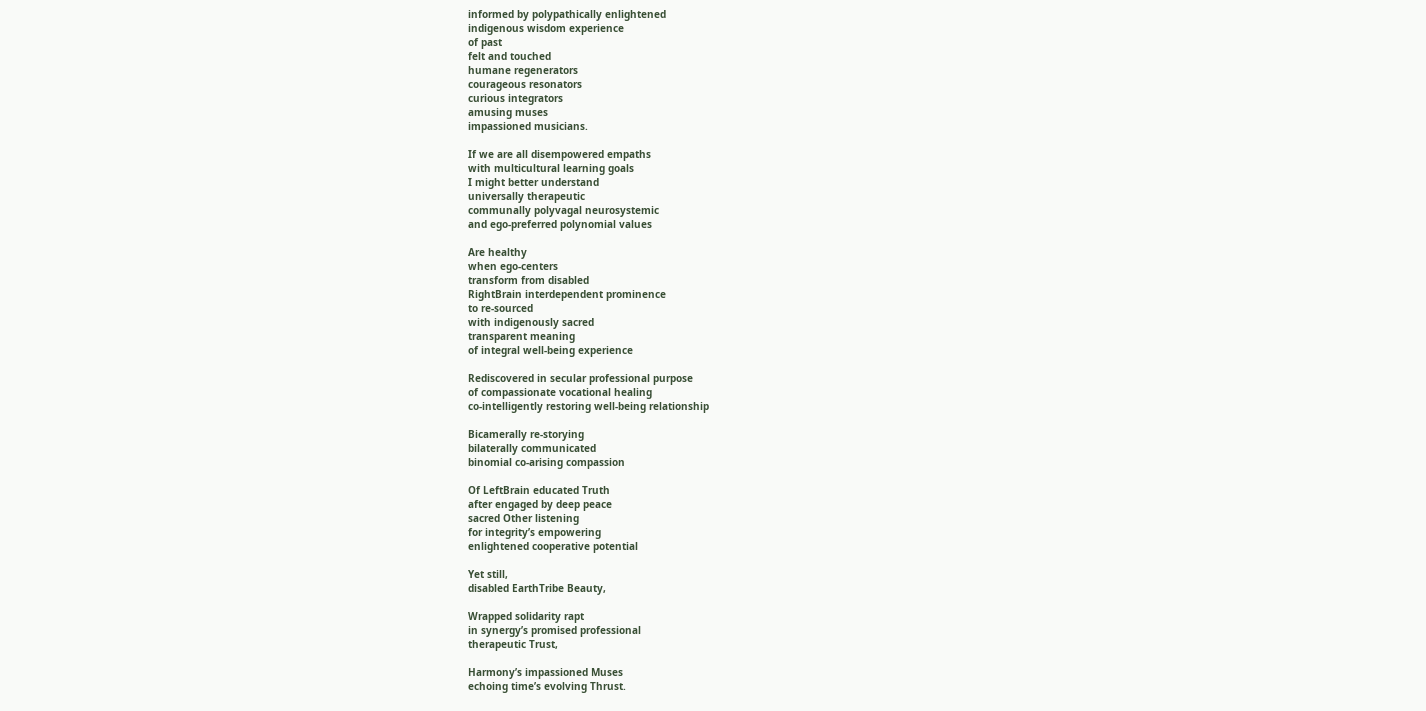informed by polypathically enlightened
indigenous wisdom experience
of past
felt and touched
humane regenerators
courageous resonators
curious integrators
amusing muses
impassioned musicians.

If we are all disempowered empaths
with multicultural learning goals
I might better understand
universally therapeutic
communally polyvagal neurosystemic
and ego-preferred polynomial values

Are healthy
when ego-centers
transform from disabled
RightBrain interdependent prominence
to re-sourced
with indigenously sacred
transparent meaning
of integral well-being experience

Rediscovered in secular professional purpose
of compassionate vocational healing
co-intelligently restoring well-being relationship

Bicamerally re-storying
bilaterally communicated
binomial co-arising compassion

Of LeftBrain educated Truth
after engaged by deep peace
sacred Other listening
for integrity’s empowering
enlightened cooperative potential

Yet still,
disabled EarthTribe Beauty,

Wrapped solidarity rapt
in synergy’s promised professional
therapeutic Trust,

Harmony’s impassioned Muses
echoing time’s evolving Thrust.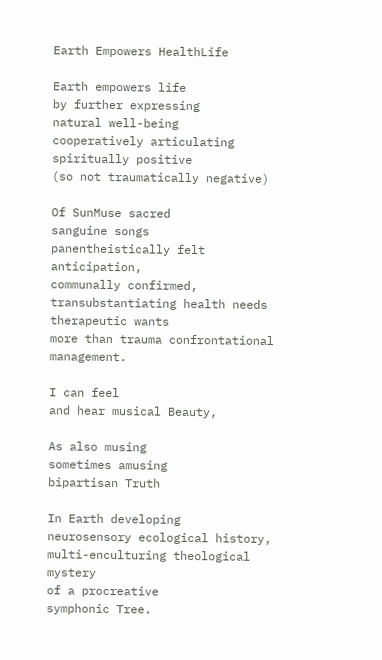Earth Empowers HealthLife

Earth empowers life
by further expressing
natural well-being
cooperatively articulating
spiritually positive
(so not traumatically negative)

Of SunMuse sacred
sanguine songs
panentheistically felt anticipation,
communally confirmed,
transubstantiating health needs
therapeutic wants
more than trauma confrontational management.

I can feel
and hear musical Beauty,

As also musing
sometimes amusing
bipartisan Truth

In Earth developing
neurosensory ecological history,
multi-enculturing theological mystery
of a procreative
symphonic Tree.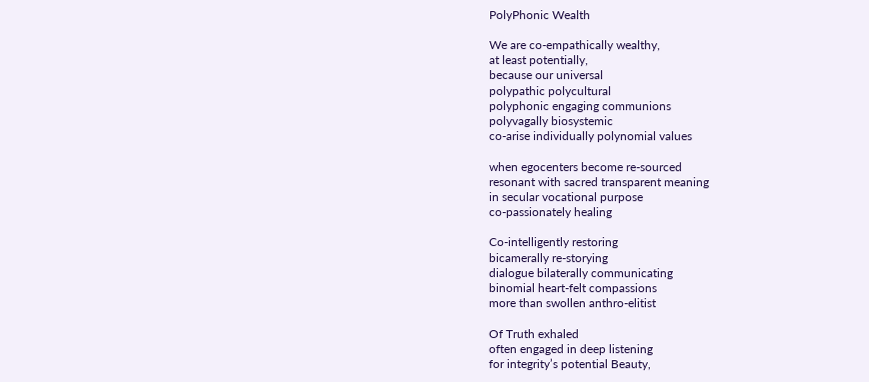PolyPhonic Wealth

We are co-empathically wealthy,
at least potentially,
because our universal
polypathic polycultural
polyphonic engaging communions
polyvagally biosystemic
co-arise individually polynomial values

when egocenters become re-sourced
resonant with sacred transparent meaning
in secular vocational purpose
co-passionately healing

Co-intelligently restoring
bicamerally re-storying
dialogue bilaterally communicating
binomial heart-felt compassions
more than swollen anthro-elitist

Of Truth exhaled
often engaged in deep listening
for integrity’s potential Beauty,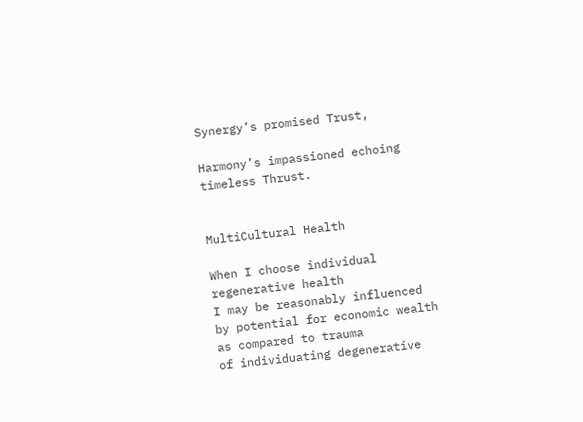Synergy’s promised Trust,

Harmony’s impassioned echoing
timeless Thrust.


MultiCultural Health

When I choose individual regenerative health
I may be reasonably influenced
by potential for economic wealth
as compared to trauma
of individuating degenerative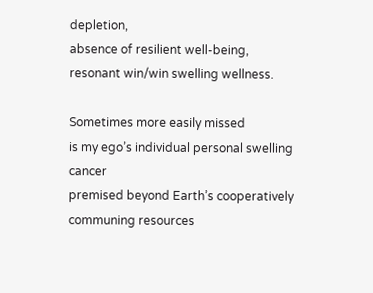depletion,
absence of resilient well-being,
resonant win/win swelling wellness.

Sometimes more easily missed
is my ego’s individual personal swelling cancer
premised beyond Earth’s cooperatively communing resources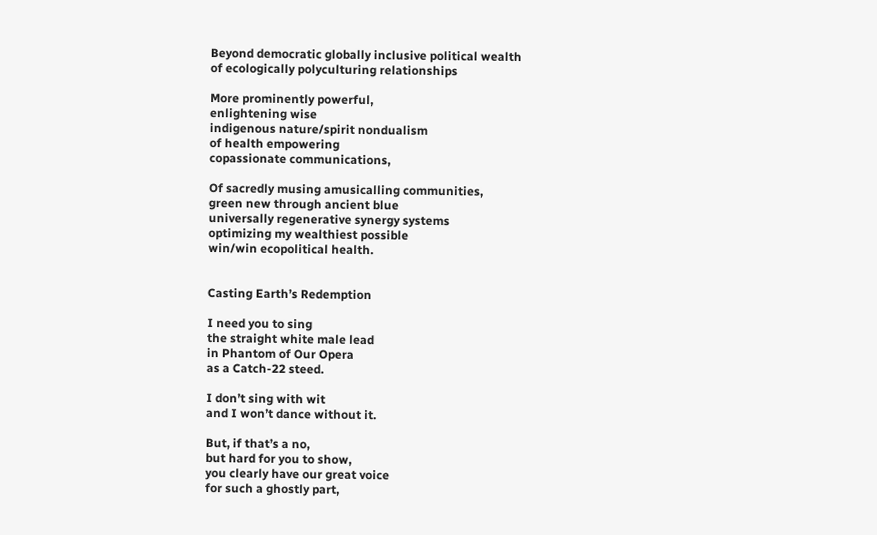Beyond democratic globally inclusive political wealth
of ecologically polyculturing relationships

More prominently powerful,
enlightening wise
indigenous nature/spirit nondualism
of health empowering
copassionate communications,

Of sacredly musing amusicalling communities,
green new through ancient blue
universally regenerative synergy systems
optimizing my wealthiest possible
win/win ecopolitical health.


Casting Earth’s Redemption

I need you to sing
the straight white male lead
in Phantom of Our Opera
as a Catch-22 steed.

I don’t sing with wit
and I won’t dance without it.

But, if that’s a no,
but hard for you to show,
you clearly have our great voice
for such a ghostly part,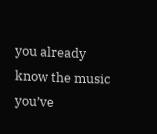you already know the music
you’ve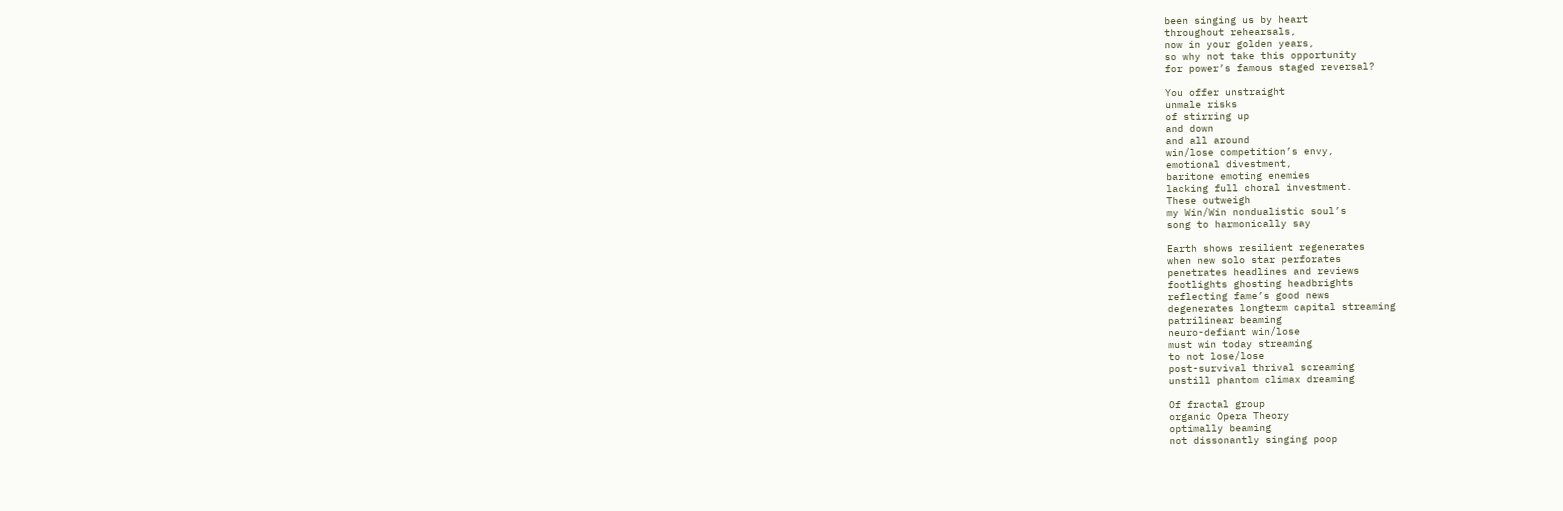been singing us by heart
throughout rehearsals,
now in your golden years,
so why not take this opportunity
for power’s famous staged reversal?

You offer unstraight
unmale risks
of stirring up
and down
and all around
win/lose competition’s envy,
emotional divestment,
baritone emoting enemies
lacking full choral investment.
These outweigh
my Win/Win nondualistic soul’s
song to harmonically say

Earth shows resilient regenerates
when new solo star perforates
penetrates headlines and reviews
footlights ghosting headbrights
reflecting fame’s good news
degenerates longterm capital streaming
patrilinear beaming
neuro-defiant win/lose
must win today streaming
to not lose/lose
post-survival thrival screaming
unstill phantom climax dreaming

Of fractal group
organic Opera Theory
optimally beaming
not dissonantly singing poop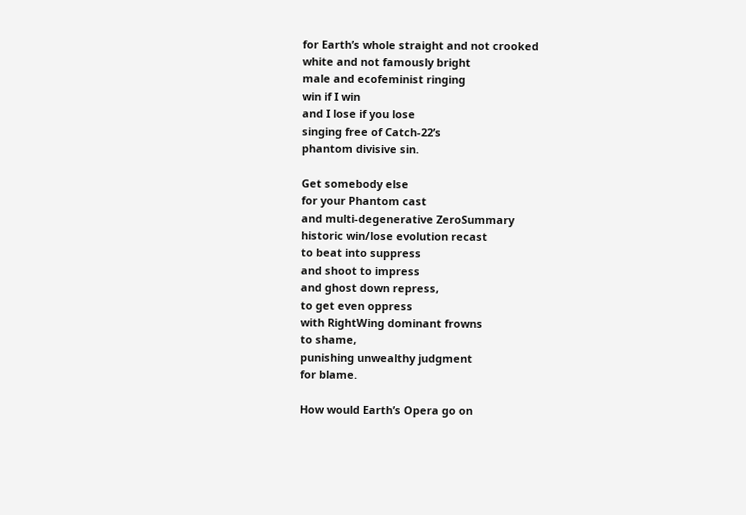for Earth’s whole straight and not crooked
white and not famously bright
male and ecofeminist ringing
win if I win
and I lose if you lose
singing free of Catch-22’s
phantom divisive sin.

Get somebody else
for your Phantom cast
and multi-degenerative ZeroSummary
historic win/lose evolution recast
to beat into suppress
and shoot to impress
and ghost down repress,
to get even oppress
with RightWing dominant frowns
to shame,
punishing unwealthy judgment
for blame.

How would Earth’s Opera go on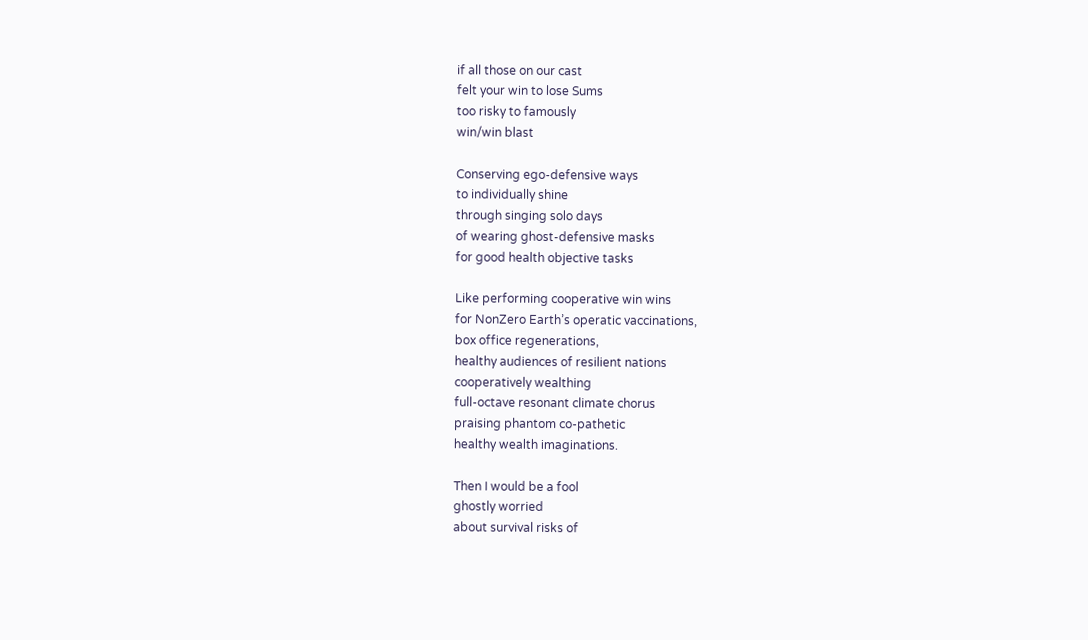if all those on our cast
felt your win to lose Sums
too risky to famously
win/win blast

Conserving ego-defensive ways
to individually shine
through singing solo days
of wearing ghost-defensive masks
for good health objective tasks

Like performing cooperative win wins
for NonZero Earth’s operatic vaccinations,
box office regenerations,
healthy audiences of resilient nations
cooperatively wealthing
full-octave resonant climate chorus
praising phantom co-pathetic
healthy wealth imaginations.

Then I would be a fool
ghostly worried
about survival risks of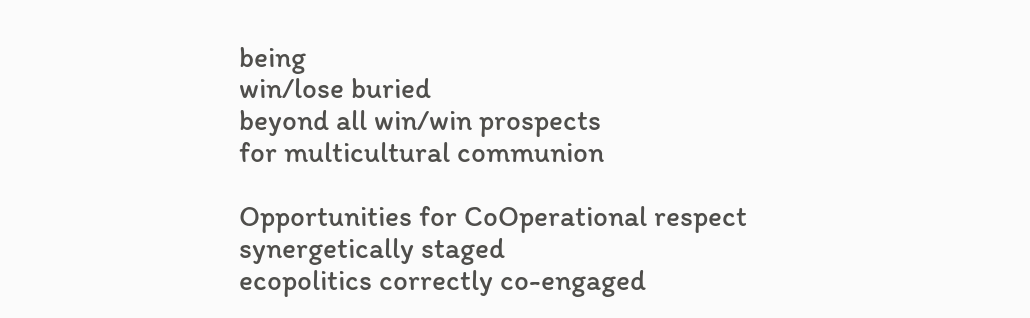being
win/lose buried
beyond all win/win prospects
for multicultural communion

Opportunities for CoOperational respect
synergetically staged
ecopolitics correctly co-engaged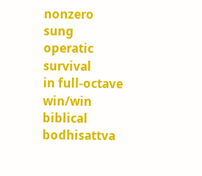nonzero sung operatic survival
in full-octave win/win
biblical bodhisattva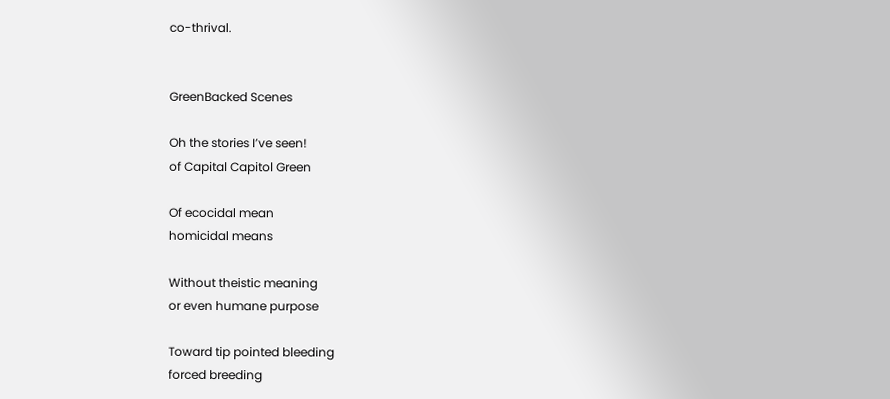co-thrival.


GreenBacked Scenes

Oh the stories I’ve seen!
of Capital Capitol Green

Of ecocidal mean
homicidal means

Without theistic meaning
or even humane purpose

Toward tip pointed bleeding
forced breeding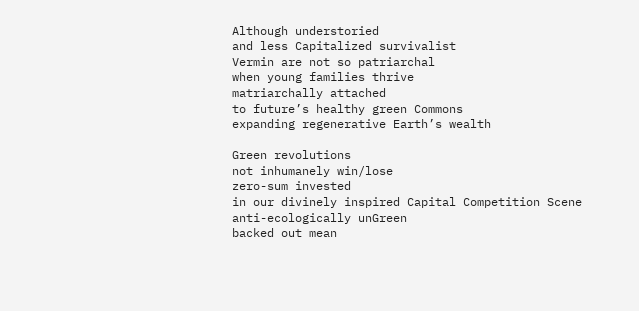Although understoried
and less Capitalized survivalist
Vermin are not so patriarchal
when young families thrive
matriarchally attached
to future’s healthy green Commons
expanding regenerative Earth’s wealth

Green revolutions
not inhumanely win/lose
zero-sum invested
in our divinely inspired Capital Competition Scene
anti-ecologically unGreen
backed out mean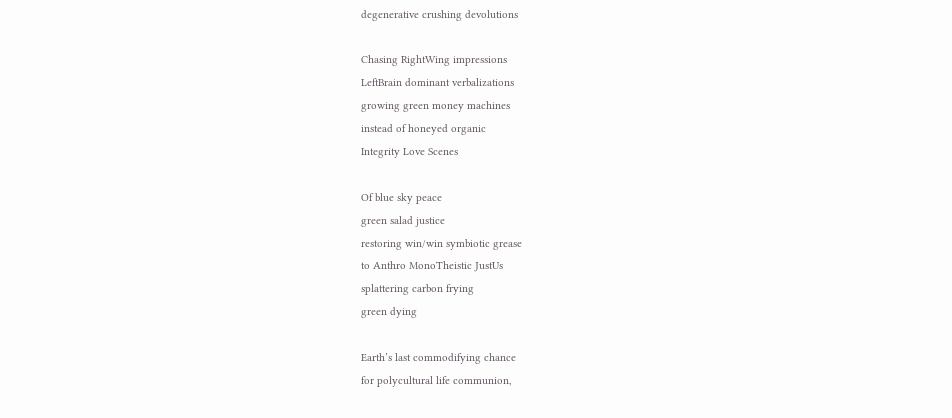degenerative crushing devolutions

Chasing RightWing impressions
LeftBrain dominant verbalizations
growing green money machines
instead of honeyed organic
Integrity Love Scenes

Of blue sky peace
green salad justice
restoring win/win symbiotic grease
to Anthro MonoTheistic JustUs
splattering carbon frying
green dying

Earth’s last commodifying chance
for polycultural life communion,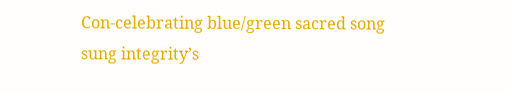Con-celebrating blue/green sacred song
sung integrity’s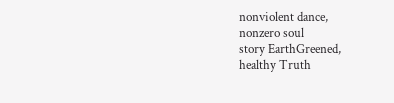nonviolent dance,
nonzero soul
story EarthGreened,
healthy Truth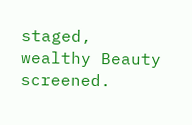staged,
wealthy Beauty screened.